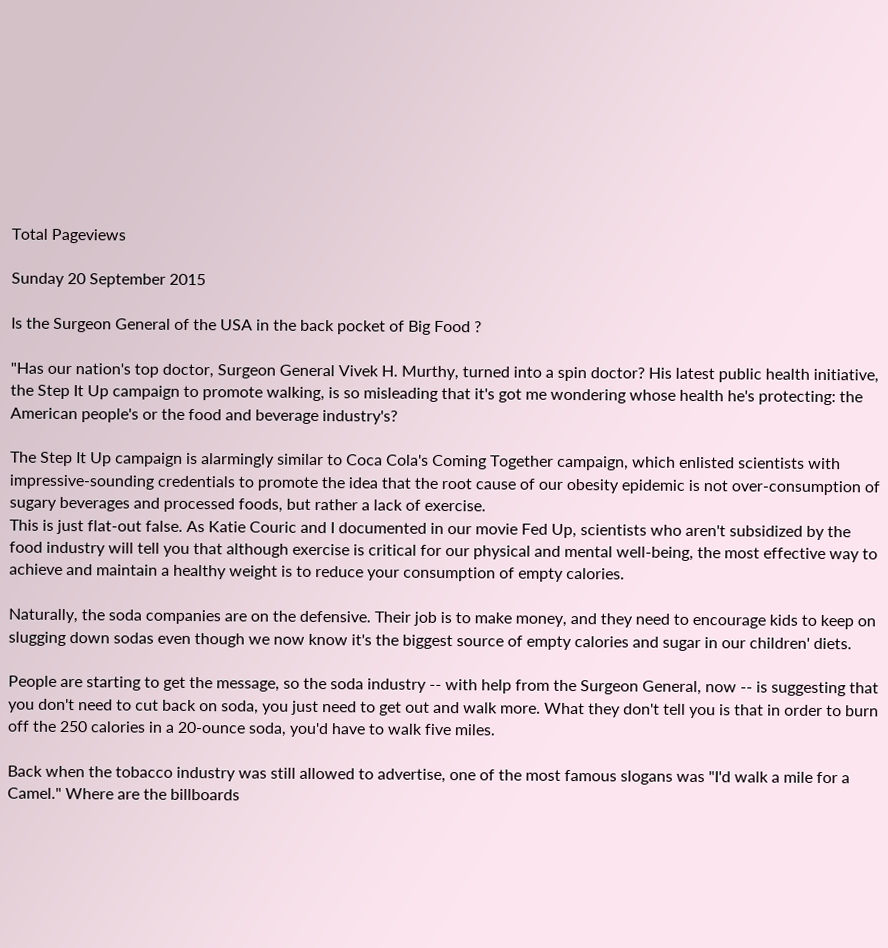Total Pageviews

Sunday 20 September 2015

Is the Surgeon General of the USA in the back pocket of Big Food ?

"Has our nation's top doctor, Surgeon General Vivek H. Murthy, turned into a spin doctor? His latest public health initiative, the Step It Up campaign to promote walking, is so misleading that it's got me wondering whose health he's protecting: the American people's or the food and beverage industry's?

The Step It Up campaign is alarmingly similar to Coca Cola's Coming Together campaign, which enlisted scientists with impressive-sounding credentials to promote the idea that the root cause of our obesity epidemic is not over-consumption of sugary beverages and processed foods, but rather a lack of exercise.
This is just flat-out false. As Katie Couric and I documented in our movie Fed Up, scientists who aren't subsidized by the food industry will tell you that although exercise is critical for our physical and mental well-being, the most effective way to achieve and maintain a healthy weight is to reduce your consumption of empty calories.

Naturally, the soda companies are on the defensive. Their job is to make money, and they need to encourage kids to keep on slugging down sodas even though we now know it's the biggest source of empty calories and sugar in our children' diets.

People are starting to get the message, so the soda industry -- with help from the Surgeon General, now -- is suggesting that you don't need to cut back on soda, you just need to get out and walk more. What they don't tell you is that in order to burn off the 250 calories in a 20-ounce soda, you'd have to walk five miles.

Back when the tobacco industry was still allowed to advertise, one of the most famous slogans was "I'd walk a mile for a Camel." Where are the billboards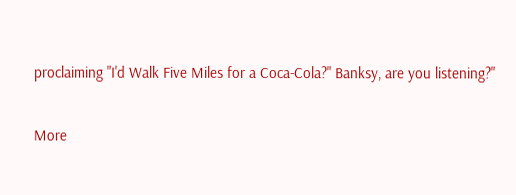proclaiming "I'd Walk Five Miles for a Coca-Cola?" Banksy, are you listening?"

More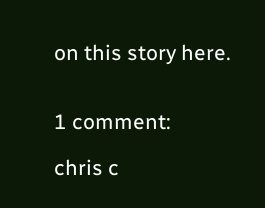on this story here.


1 comment:

chris c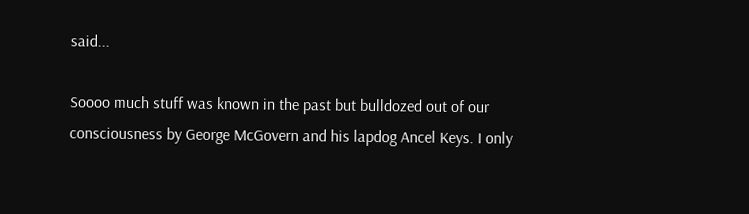said...

Soooo much stuff was known in the past but bulldozed out of our consciousness by George McGovern and his lapdog Ancel Keys. I only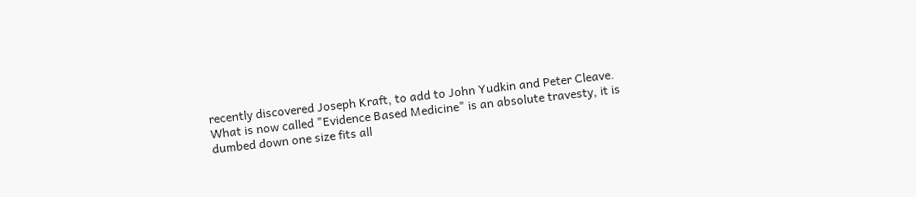recently discovered Joseph Kraft, to add to John Yudkin and Peter Cleave. What is now called "Evidence Based Medicine" is an absolute travesty, it is dumbed down one size fits all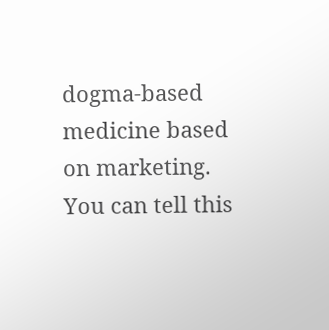dogma-based medicine based on marketing. You can tell this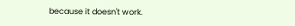because it doesn't work.